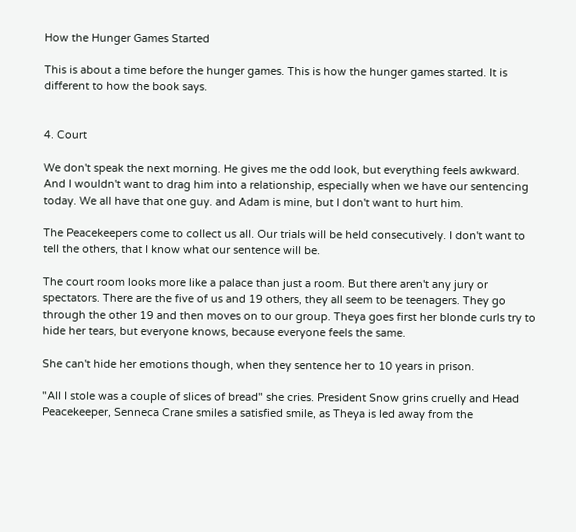How the Hunger Games Started

This is about a time before the hunger games. This is how the hunger games started. It is different to how the book says.


4. Court

We don't speak the next morning. He gives me the odd look, but everything feels awkward. And I wouldn't want to drag him into a relationship, especially when we have our sentencing today. We all have that one guy. and Adam is mine, but I don't want to hurt him.

The Peacekeepers come to collect us all. Our trials will be held consecutively. I don't want to tell the others, that I know what our sentence will be.

The court room looks more like a palace than just a room. But there aren't any jury or spectators. There are the five of us and 19 others, they all seem to be teenagers. They go through the other 19 and then moves on to our group. Theya goes first her blonde curls try to hide her tears, but everyone knows, because everyone feels the same.

She can't hide her emotions though, when they sentence her to 10 years in prison.

"All I stole was a couple of slices of bread" she cries. President Snow grins cruelly and Head Peacekeeper, Senneca Crane smiles a satisfied smile, as Theya is led away from the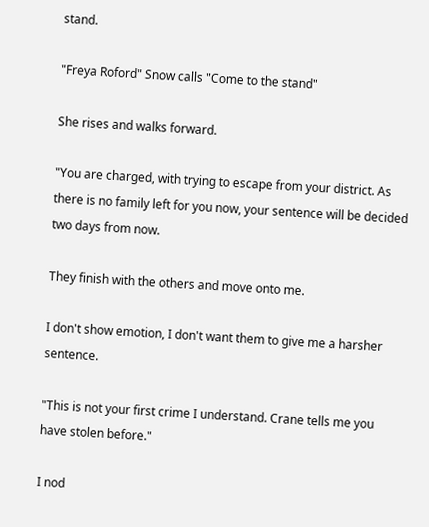stand.

"Freya Roford" Snow calls "Come to the stand"

She rises and walks forward.

"You are charged, with trying to escape from your district. As there is no family left for you now, your sentence will be decided two days from now.

They finish with the others and move onto me.

I don't show emotion, I don't want them to give me a harsher sentence.

"This is not your first crime I understand. Crane tells me you have stolen before."

I nod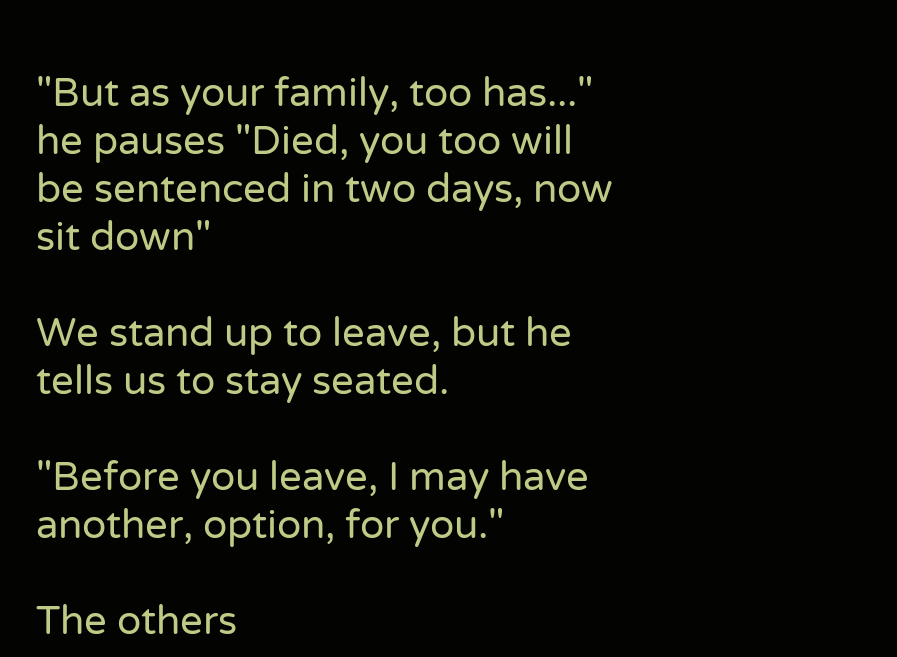"But as your family, too has..." he pauses "Died, you too will be sentenced in two days, now sit down"

We stand up to leave, but he tells us to stay seated.

"Before you leave, I may have another, option, for you."

The others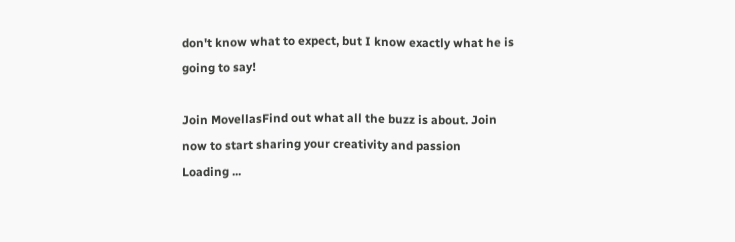don't know what to expect, but I know exactly what he is going to say!

Join MovellasFind out what all the buzz is about. Join now to start sharing your creativity and passion
Loading ...